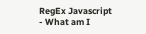RegEx Javascript - What am I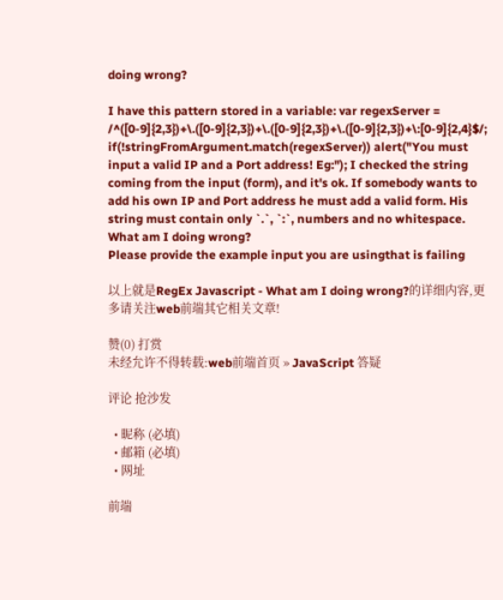doing wrong?

I have this pattern stored in a variable: var regexServer = /^([0-9]{2,3})+\.([0-9]{2,3})+\.([0-9]{2,3})+\.([0-9]{2,3})+\:[0-9]{2,4}$/; if(!stringFromArgument.match(regexServer)) alert("You must input a valid IP and a Port address! Eg:"); I checked the string coming from the input (form), and it's ok. If somebody wants to add his own IP and Port address he must add a valid form. His string must contain only `.`, `:`, numbers and no whitespace. What am I doing wrong?
Please provide the example input you are usingthat is failing

以上就是RegEx Javascript - What am I doing wrong?的详细内容,更多请关注web前端其它相关文章!

赞(0) 打赏
未经允许不得转载:web前端首页 » JavaScript 答疑

评论 抢沙发

  • 昵称 (必填)
  • 邮箱 (必填)
  • 网址

前端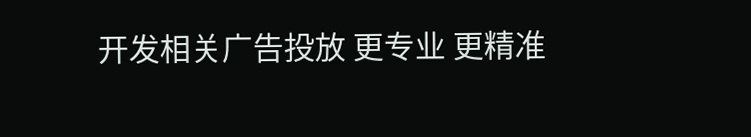开发相关广告投放 更专业 更精准